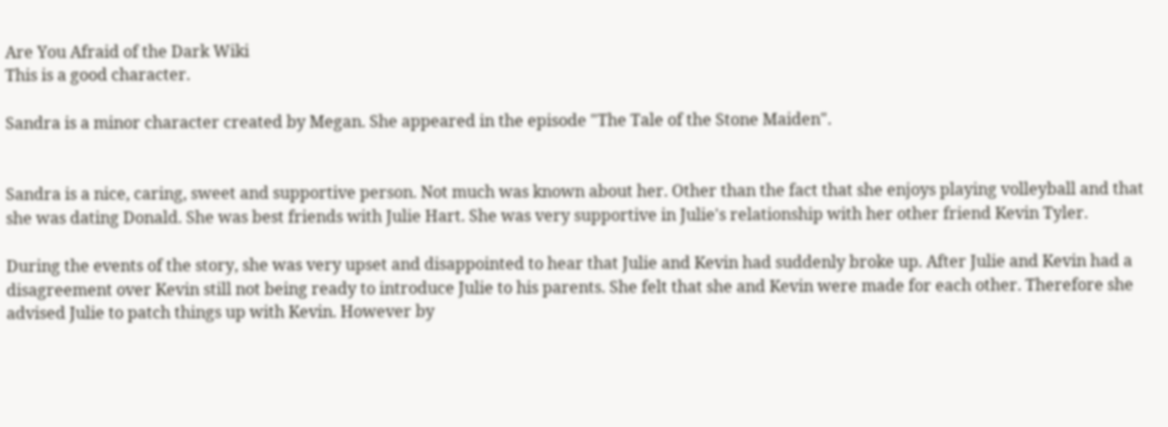Are You Afraid of the Dark Wiki
This is a good character.

Sandra is a minor character created by Megan. She appeared in the episode "The Tale of the Stone Maiden".


Sandra is a nice, caring, sweet and supportive person. Not much was known about her. Other than the fact that she enjoys playing volleyball and that she was dating Donald. She was best friends with Julie Hart. She was very supportive in Julie's relationship with her other friend Kevin Tyler.

During the events of the story, she was very upset and disappointed to hear that Julie and Kevin had suddenly broke up. After Julie and Kevin had a disagreement over Kevin still not being ready to introduce Julie to his parents. She felt that she and Kevin were made for each other. Therefore she advised Julie to patch things up with Kevin. However by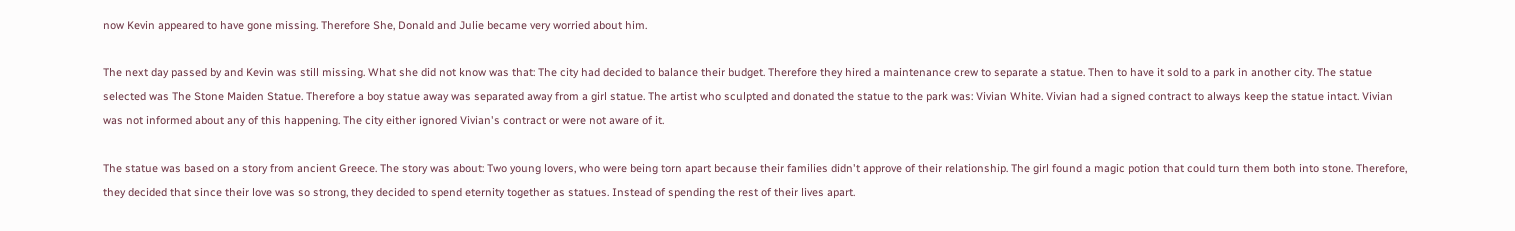now Kevin appeared to have gone missing. Therefore She, Donald and Julie became very worried about him.

The next day passed by and Kevin was still missing. What she did not know was that: The city had decided to balance their budget. Therefore they hired a maintenance crew to separate a statue. Then to have it sold to a park in another city. The statue selected was The Stone Maiden Statue. Therefore a boy statue away was separated away from a girl statue. The artist who sculpted and donated the statue to the park was: Vivian White. Vivian had a signed contract to always keep the statue intact. Vivian was not informed about any of this happening. The city either ignored Vivian's contract or were not aware of it.

The statue was based on a story from ancient Greece. The story was about: Two young lovers, who were being torn apart because their families didn't approve of their relationship. The girl found a magic potion that could turn them both into stone. Therefore, they decided that since their love was so strong, they decided to spend eternity together as statues. Instead of spending the rest of their lives apart.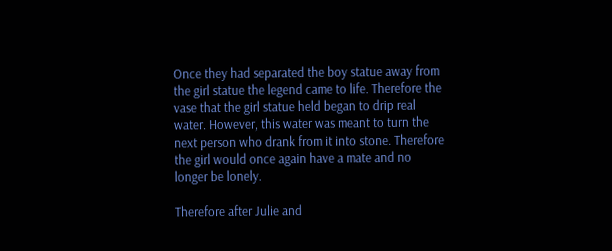Once they had separated the boy statue away from the girl statue the legend came to life. Therefore the vase that the girl statue held began to drip real water. However, this water was meant to turn the next person who drank from it into stone. Therefore the girl would once again have a mate and no longer be lonely.

Therefore after Julie and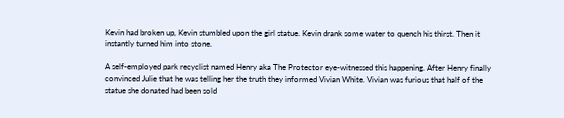Kevin had broken up, Kevin stumbled upon the girl statue. Kevin drank some water to quench his thirst. Then it instantly turned him into stone.

A self-employed park recyclist named Henry aka The Protector eye-witnessed this happening. After Henry finally convinced Julie that he was telling her the truth they informed Vivian White. Vivian was furious that half of the statue she donated had been sold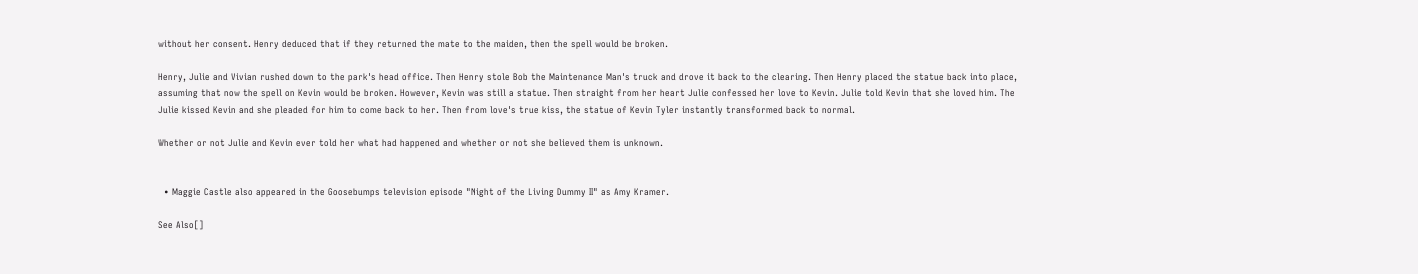without her consent. Henry deduced that if they returned the mate to the maiden, then the spell would be broken.

Henry, Julie and Vivian rushed down to the park's head office. Then Henry stole Bob the Maintenance Man's truck and drove it back to the clearing. Then Henry placed the statue back into place, assuming that now the spell on Kevin would be broken. However, Kevin was still a statue. Then straight from her heart Julie confessed her love to Kevin. Julie told Kevin that she loved him. The Julie kissed Kevin and she pleaded for him to come back to her. Then from love's true kiss, the statue of Kevin Tyler instantly transformed back to normal.

Whether or not Julie and Kevin ever told her what had happened and whether or not she believed them is unknown.


  • Maggie Castle also appeared in the Goosebumps television episode "Night of the Living Dummy II" as Amy Kramer.

See Also[]